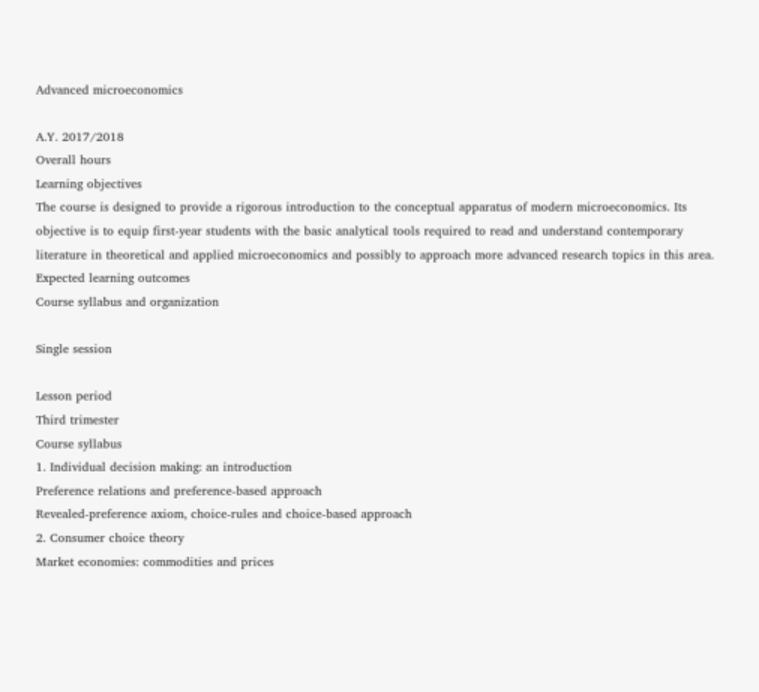Advanced microeconomics

A.Y. 2017/2018
Overall hours
Learning objectives
The course is designed to provide a rigorous introduction to the conceptual apparatus of modern microeconomics. Its objective is to equip first-year students with the basic analytical tools required to read and understand contemporary literature in theoretical and applied microeconomics and possibly to approach more advanced research topics in this area.
Expected learning outcomes
Course syllabus and organization

Single session

Lesson period
Third trimester
Course syllabus
1. Individual decision making: an introduction
Preference relations and preference-based approach
Revealed-preference axiom, choice-rules and choice-based approach
2. Consumer choice theory
Market economies: commodities and prices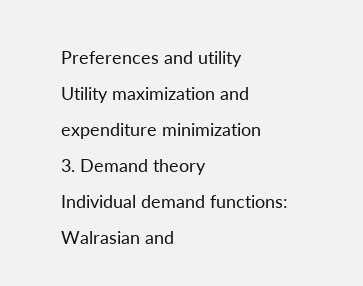Preferences and utility
Utility maximization and expenditure minimization
3. Demand theory
Individual demand functions: Walrasian and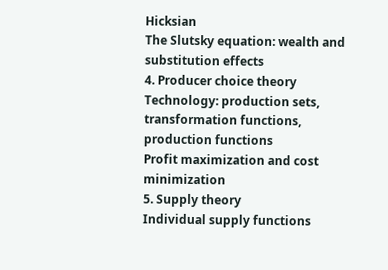Hicksian
The Slutsky equation: wealth and substitution effects
4. Producer choice theory
Technology: production sets, transformation functions, production functions
Profit maximization and cost minimization
5. Supply theory
Individual supply functions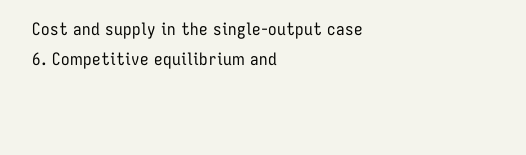Cost and supply in the single-output case
6. Competitive equilibrium and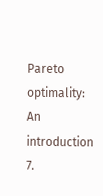Pareto optimality: An introduction
7.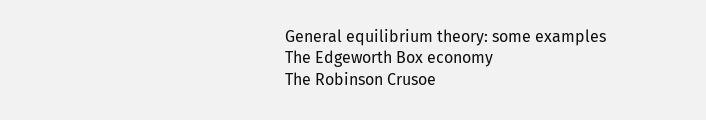General equilibrium theory: some examples
The Edgeworth Box economy
The Robinson Crusoe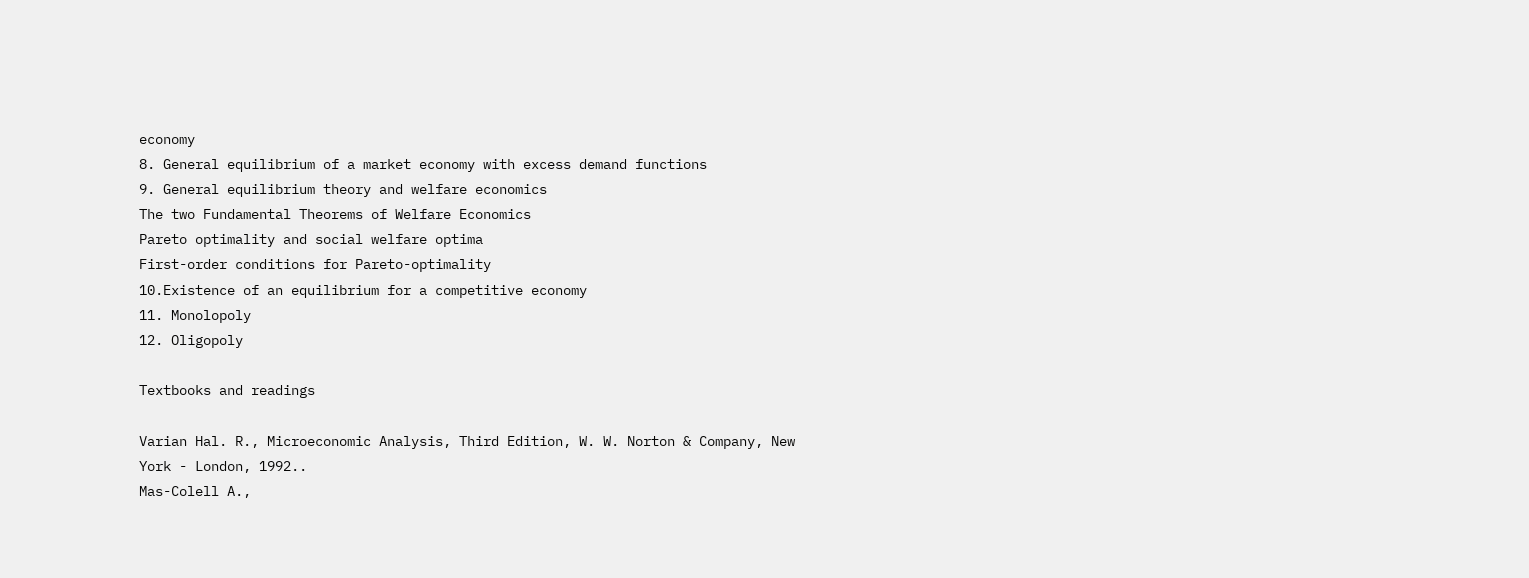economy
8. General equilibrium of a market economy with excess demand functions
9. General equilibrium theory and welfare economics
The two Fundamental Theorems of Welfare Economics
Pareto optimality and social welfare optima
First-order conditions for Pareto-optimality
10.Existence of an equilibrium for a competitive economy
11. Monolopoly
12. Oligopoly

Textbooks and readings

Varian Hal. R., Microeconomic Analysis, Third Edition, W. W. Norton & Company, New York - London, 1992..
Mas-Colell A.,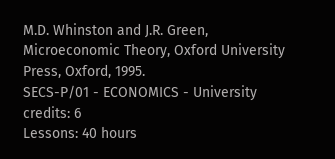M.D. Whinston and J.R. Green, Microeconomic Theory, Oxford University Press, Oxford, 1995.
SECS-P/01 - ECONOMICS - University credits: 6
Lessons: 40 hours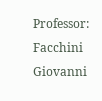Professor: Facchini Giovanni